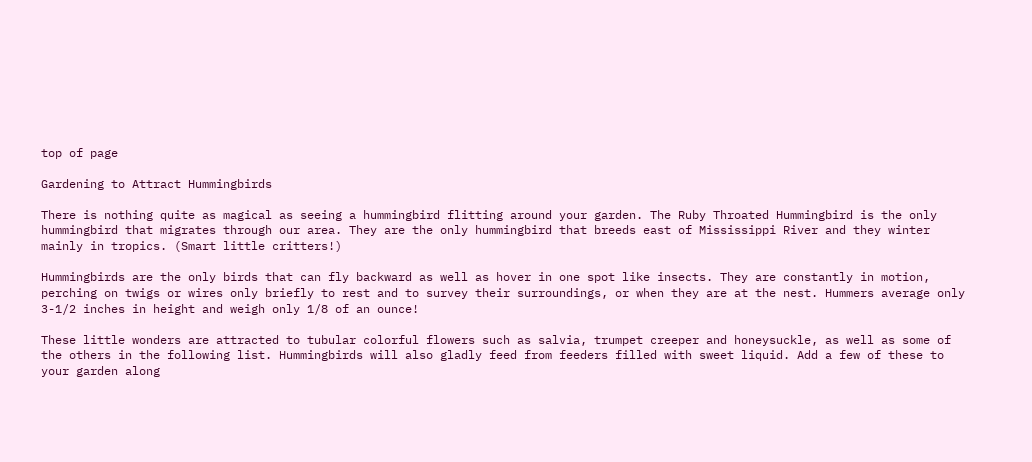top of page

Gardening to Attract Hummingbirds

There is nothing quite as magical as seeing a hummingbird flitting around your garden. The Ruby Throated Hummingbird is the only hummingbird that migrates through our area. They are the only hummingbird that breeds east of Mississippi River and they winter mainly in tropics. (Smart little critters!)

Hummingbirds are the only birds that can fly backward as well as hover in one spot like insects. They are constantly in motion, perching on twigs or wires only briefly to rest and to survey their surroundings, or when they are at the nest. Hummers average only 3-1/2 inches in height and weigh only 1/8 of an ounce!

These little wonders are attracted to tubular colorful flowers such as salvia, trumpet creeper and honeysuckle, as well as some of the others in the following list. Hummingbirds will also gladly feed from feeders filled with sweet liquid. Add a few of these to your garden along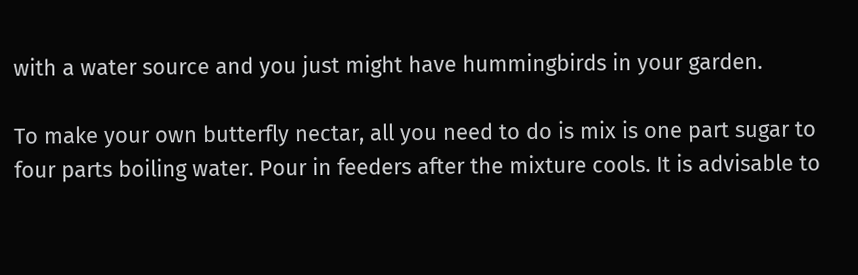with a water source and you just might have hummingbirds in your garden.

To make your own butterfly nectar, all you need to do is mix is one part sugar to four parts boiling water. Pour in feeders after the mixture cools. It is advisable to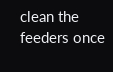clean the feeders once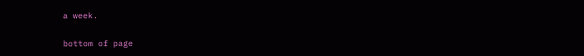a week.

bottom of page